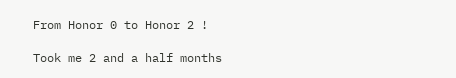From Honor 0 to Honor 2 !

Took me 2 and a half months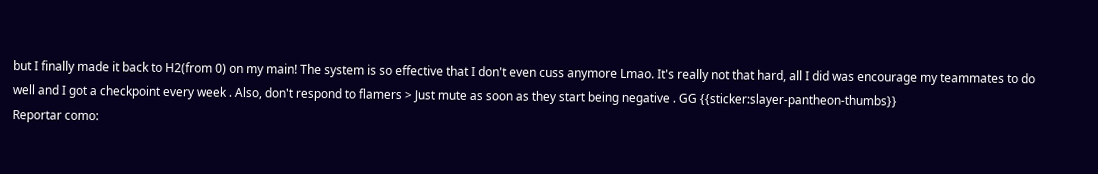but I finally made it back to H2(from 0) on my main! The system is so effective that I don't even cuss anymore Lmao. It's really not that hard, all I did was encourage my teammates to do well and I got a checkpoint every week . Also, don't respond to flamers > Just mute as soon as they start being negative . GG {{sticker:slayer-pantheon-thumbs}}
Reportar como: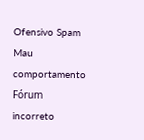Ofensivo Spam Mau comportamento Fórum incorreto